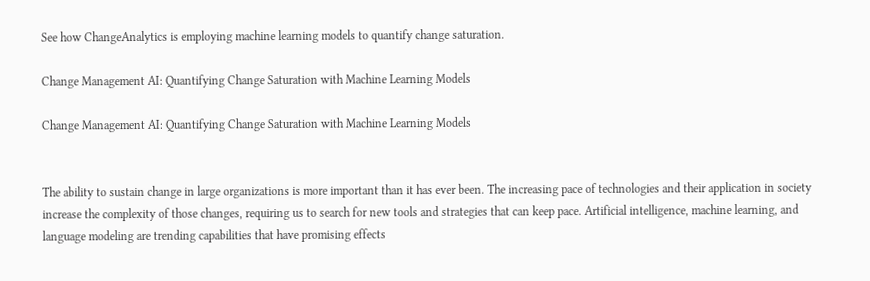See how ChangeAnalytics is employing machine learning models to quantify change saturation.

Change Management AI: Quantifying Change Saturation with Machine Learning Models

Change Management AI: Quantifying Change Saturation with Machine Learning Models


The ability to sustain change in large organizations is more important than it has ever been. The increasing pace of technologies and their application in society increase the complexity of those changes, requiring us to search for new tools and strategies that can keep pace. Artificial intelligence, machine learning, and language modeling are trending capabilities that have promising effects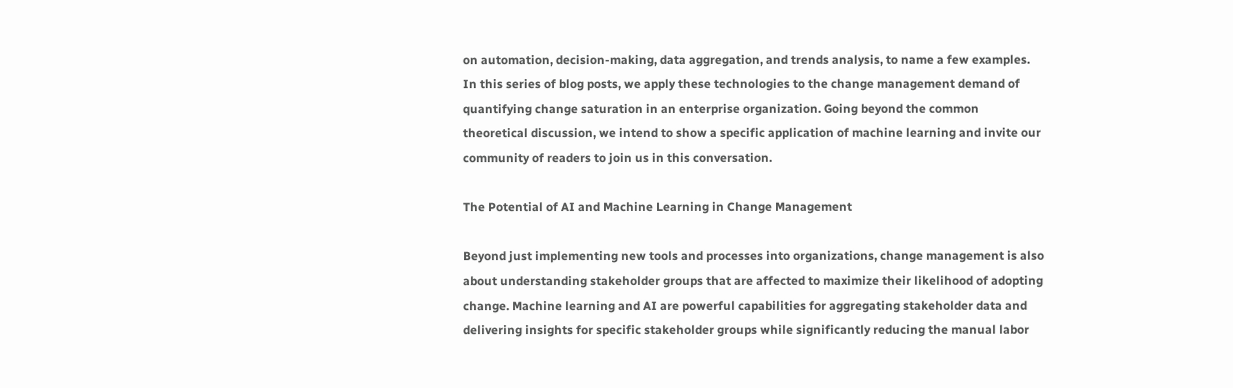on automation, decision-making, data aggregation, and trends analysis, to name a few examples. In this series of blog posts, we apply these technologies to the change management demand of quantifying change saturation in an enterprise organization. Going beyond the common theoretical discussion, we intend to show a specific application of machine learning and invite our community of readers to join us in this conversation.

The Potential of AI and Machine Learning in Change Management

Beyond just implementing new tools and processes into organizations, change management is also about understanding stakeholder groups that are affected to maximize their likelihood of adopting change. Machine learning and AI are powerful capabilities for aggregating stakeholder data and delivering insights for specific stakeholder groups while significantly reducing the manual labor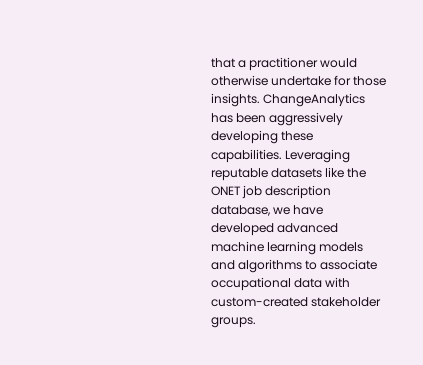that a practitioner would otherwise undertake for those insights. ChangeAnalytics has been aggressively developing these capabilities. Leveraging reputable datasets like the ONET job description database, we have developed advanced machine learning models and algorithms to associate occupational data with custom-created stakeholder groups.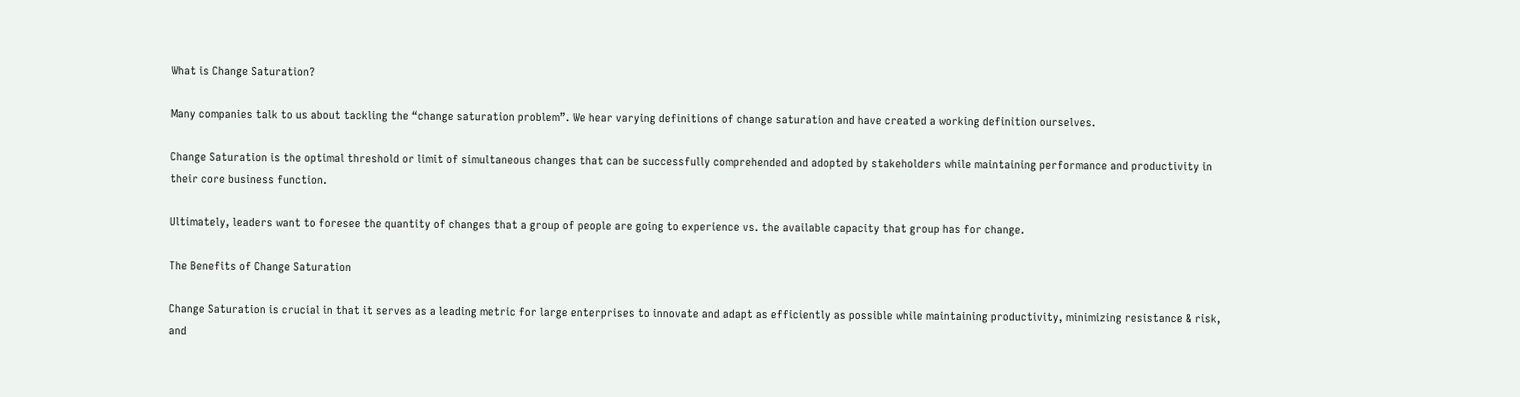What is Change Saturation?

Many companies talk to us about tackling the “change saturation problem”. We hear varying definitions of change saturation and have created a working definition ourselves.

Change Saturation is the optimal threshold or limit of simultaneous changes that can be successfully comprehended and adopted by stakeholders while maintaining performance and productivity in their core business function.

Ultimately, leaders want to foresee the quantity of changes that a group of people are going to experience vs. the available capacity that group has for change.

The Benefits of Change Saturation

Change Saturation is crucial in that it serves as a leading metric for large enterprises to innovate and adapt as efficiently as possible while maintaining productivity, minimizing resistance & risk, and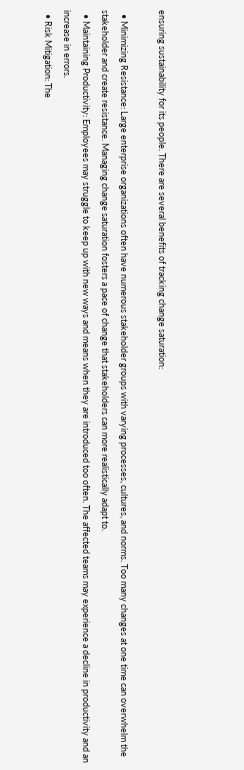ensuring sustainability for its people. There are several benefits of tracking change saturation:

  • Minimizing Resistance: Large enterprise organizations often have numerous stakeholder groups with varying processes, cultures, and norms. Too many changes at one time can overwhelm the stakeholder and create resistance. Managing change saturation fosters a pace of change that stakeholders can more realistically adapt to.
  • Maintaining Productivity: Employees may struggle to keep up with new ways and means when they are introduced too often. The affected teams may experience a decline in productivity and an increase in errors.
  • Risk Mitigation: The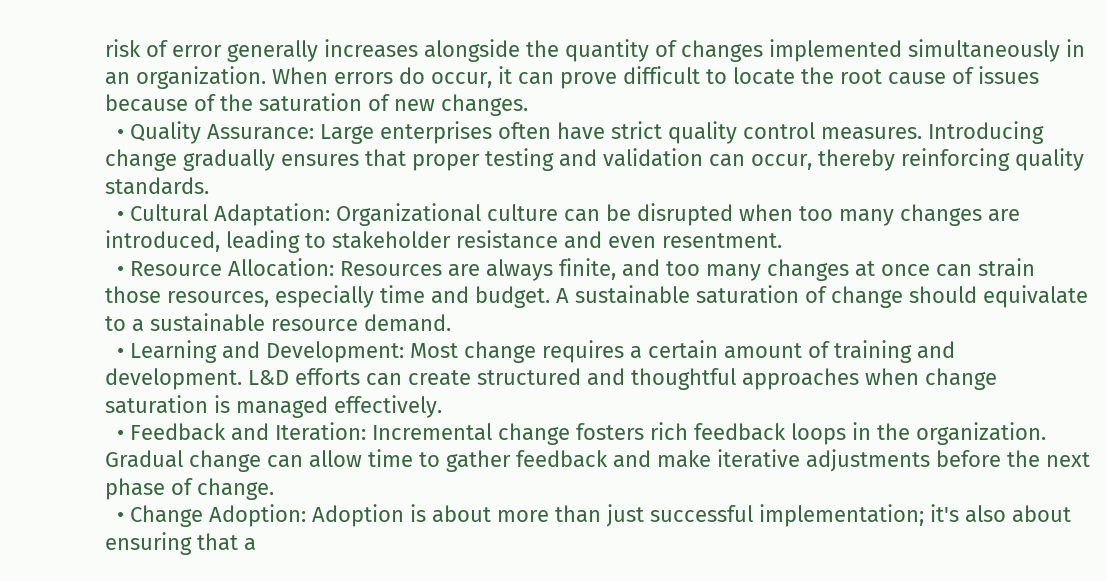risk of error generally increases alongside the quantity of changes implemented simultaneously in an organization. When errors do occur, it can prove difficult to locate the root cause of issues because of the saturation of new changes.
  • Quality Assurance: Large enterprises often have strict quality control measures. Introducing change gradually ensures that proper testing and validation can occur, thereby reinforcing quality standards.
  • Cultural Adaptation: Organizational culture can be disrupted when too many changes are introduced, leading to stakeholder resistance and even resentment.
  • Resource Allocation: Resources are always finite, and too many changes at once can strain those resources, especially time and budget. A sustainable saturation of change should equivalate to a sustainable resource demand.
  • Learning and Development: Most change requires a certain amount of training and development. L&D efforts can create structured and thoughtful approaches when change saturation is managed effectively.
  • Feedback and Iteration: Incremental change fosters rich feedback loops in the organization. Gradual change can allow time to gather feedback and make iterative adjustments before the next phase of change.
  • Change Adoption: Adoption is about more than just successful implementation; it's also about ensuring that a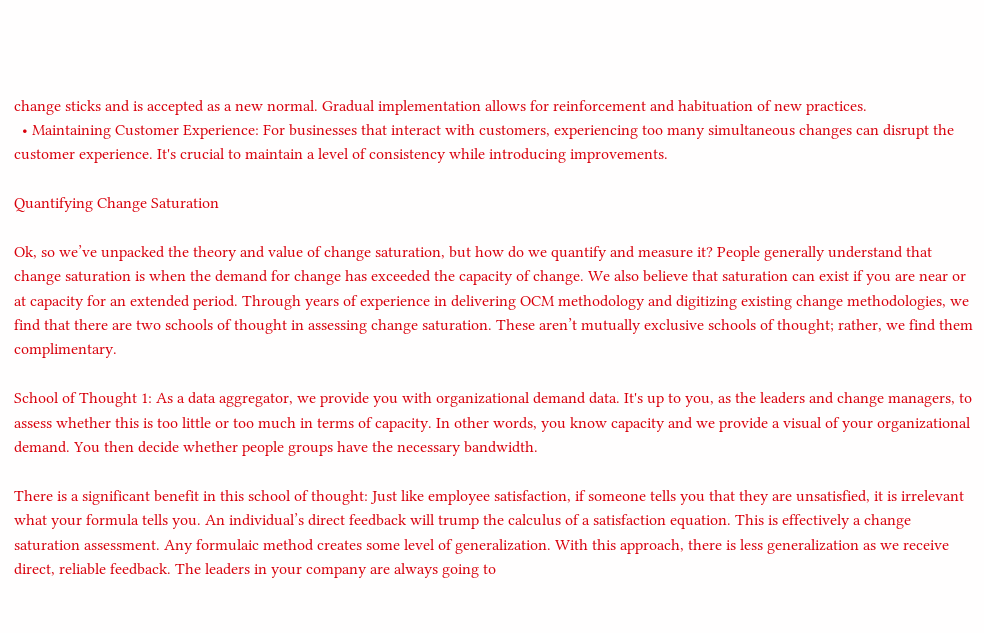change sticks and is accepted as a new normal. Gradual implementation allows for reinforcement and habituation of new practices.
  • Maintaining Customer Experience: For businesses that interact with customers, experiencing too many simultaneous changes can disrupt the customer experience. It's crucial to maintain a level of consistency while introducing improvements.

Quantifying Change Saturation

Ok, so we’ve unpacked the theory and value of change saturation, but how do we quantify and measure it? People generally understand that change saturation is when the demand for change has exceeded the capacity of change. We also believe that saturation can exist if you are near or at capacity for an extended period. Through years of experience in delivering OCM methodology and digitizing existing change methodologies, we find that there are two schools of thought in assessing change saturation. These aren’t mutually exclusive schools of thought; rather, we find them complimentary.

School of Thought 1: As a data aggregator, we provide you with organizational demand data. It's up to you, as the leaders and change managers, to assess whether this is too little or too much in terms of capacity. In other words, you know capacity and we provide a visual of your organizational demand. You then decide whether people groups have the necessary bandwidth.

There is a significant benefit in this school of thought: Just like employee satisfaction, if someone tells you that they are unsatisfied, it is irrelevant what your formula tells you. An individual’s direct feedback will trump the calculus of a satisfaction equation. This is effectively a change saturation assessment. Any formulaic method creates some level of generalization. With this approach, there is less generalization as we receive direct, reliable feedback. The leaders in your company are always going to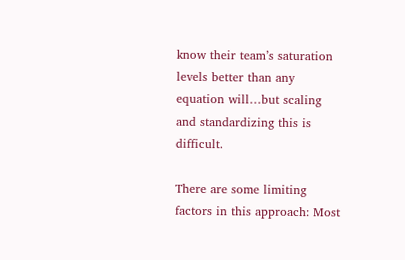know their team’s saturation levels better than any equation will…but scaling and standardizing this is difficult.

There are some limiting factors in this approach: Most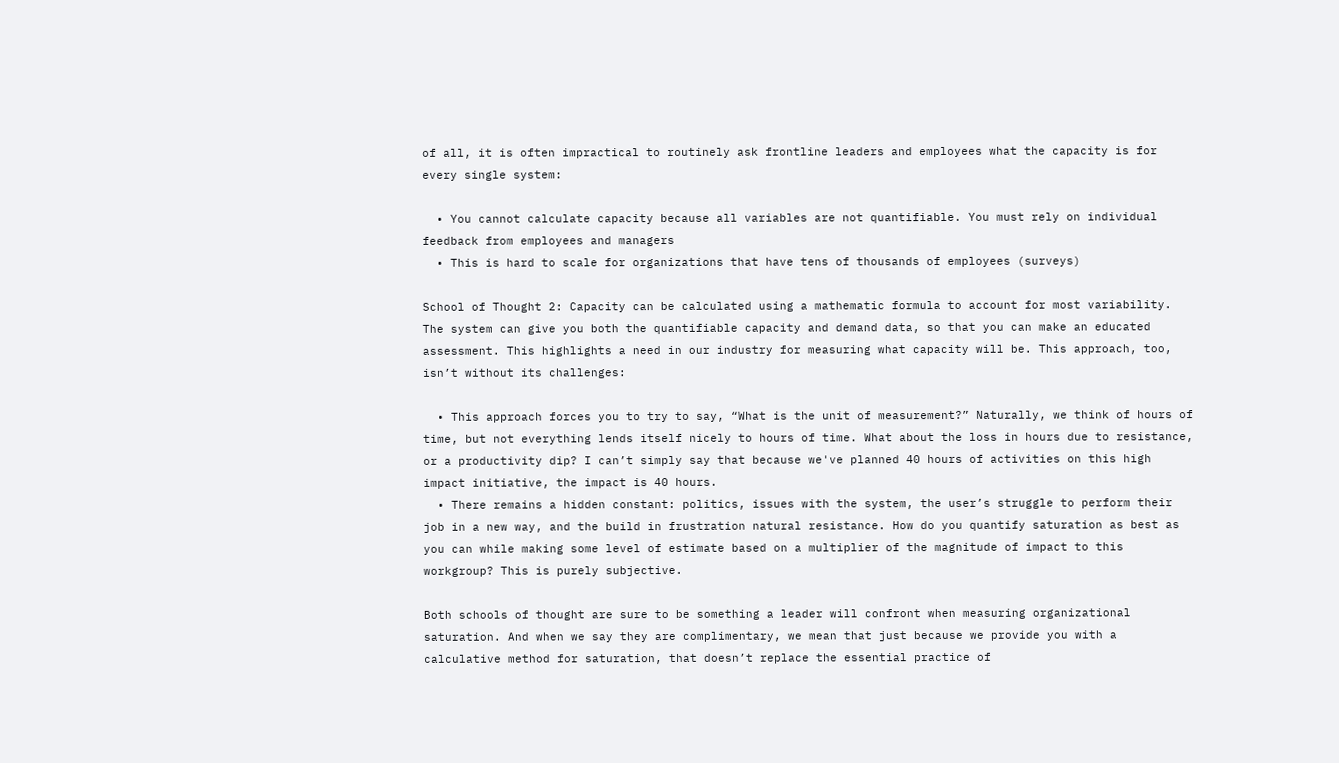of all, it is often impractical to routinely ask frontline leaders and employees what the capacity is for every single system:

  • You cannot calculate capacity because all variables are not quantifiable. You must rely on individual feedback from employees and managers
  • This is hard to scale for organizations that have tens of thousands of employees (surveys)

School of Thought 2: Capacity can be calculated using a mathematic formula to account for most variability. The system can give you both the quantifiable capacity and demand data, so that you can make an educated assessment. This highlights a need in our industry for measuring what capacity will be. This approach, too, isn’t without its challenges:

  • This approach forces you to try to say, “What is the unit of measurement?” Naturally, we think of hours of time, but not everything lends itself nicely to hours of time. What about the loss in hours due to resistance, or a productivity dip? I can’t simply say that because we've planned 40 hours of activities on this high impact initiative, the impact is 40 hours.
  • There remains a hidden constant: politics, issues with the system, the user’s struggle to perform their job in a new way, and the build in frustration natural resistance. How do you quantify saturation as best as you can while making some level of estimate based on a multiplier of the magnitude of impact to this workgroup? This is purely subjective.

Both schools of thought are sure to be something a leader will confront when measuring organizational saturation. And when we say they are complimentary, we mean that just because we provide you with a calculative method for saturation, that doesn’t replace the essential practice of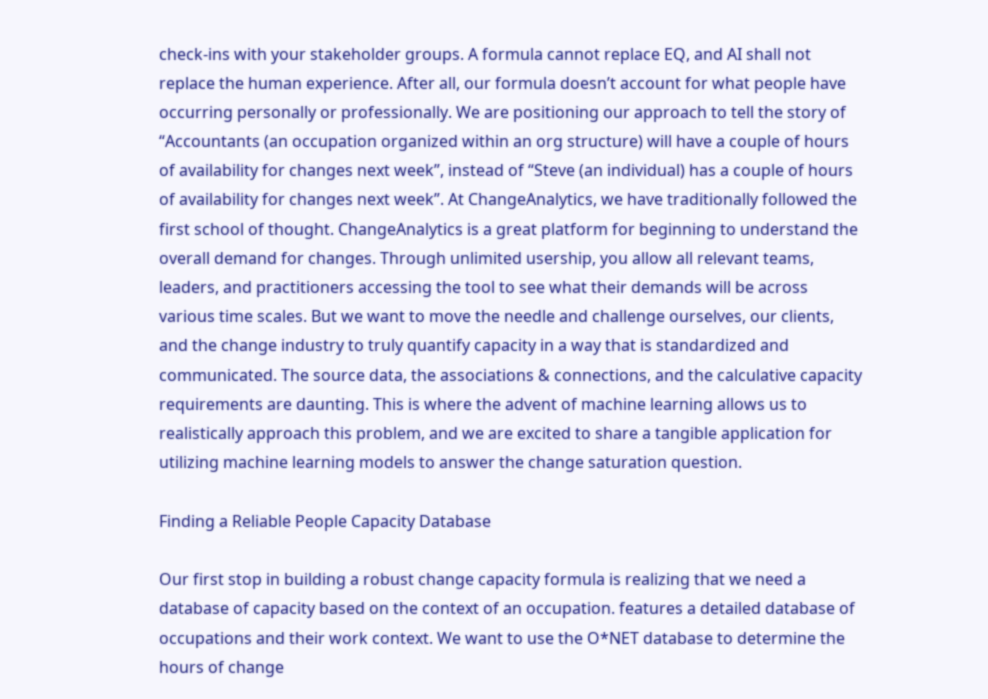check-ins with your stakeholder groups. A formula cannot replace EQ, and AI shall not replace the human experience. After all, our formula doesn’t account for what people have occurring personally or professionally. We are positioning our approach to tell the story of “Accountants (an occupation organized within an org structure) will have a couple of hours of availability for changes next week”, instead of “Steve (an individual) has a couple of hours of availability for changes next week”. At ChangeAnalytics, we have traditionally followed the first school of thought. ChangeAnalytics is a great platform for beginning to understand the overall demand for changes. Through unlimited usership, you allow all relevant teams, leaders, and practitioners accessing the tool to see what their demands will be across various time scales. But we want to move the needle and challenge ourselves, our clients, and the change industry to truly quantify capacity in a way that is standardized and communicated. The source data, the associations & connections, and the calculative capacity requirements are daunting. This is where the advent of machine learning allows us to realistically approach this problem, and we are excited to share a tangible application for utilizing machine learning models to answer the change saturation question.

Finding a Reliable People Capacity Database

Our first stop in building a robust change capacity formula is realizing that we need a database of capacity based on the context of an occupation. features a detailed database of occupations and their work context. We want to use the O*NET database to determine the hours of change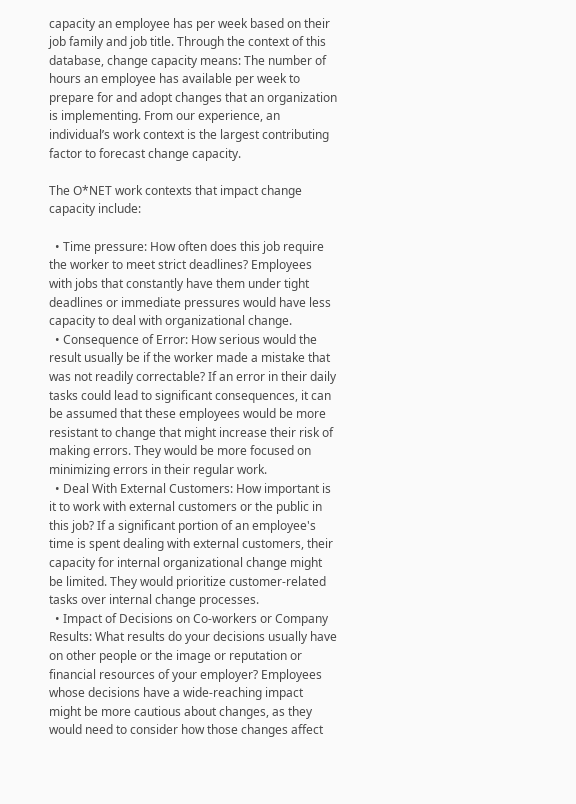capacity an employee has per week based on their job family and job title. Through the context of this database, change capacity means: The number of hours an employee has available per week to prepare for and adopt changes that an organization is implementing. From our experience, an individual’s work context is the largest contributing factor to forecast change capacity.

The O*NET work contexts that impact change capacity include:

  • Time pressure: How often does this job require the worker to meet strict deadlines? Employees with jobs that constantly have them under tight deadlines or immediate pressures would have less capacity to deal with organizational change.
  • Consequence of Error: How serious would the result usually be if the worker made a mistake that was not readily correctable? If an error in their daily tasks could lead to significant consequences, it can be assumed that these employees would be more resistant to change that might increase their risk of making errors. They would be more focused on minimizing errors in their regular work.
  • Deal With External Customers: How important is it to work with external customers or the public in this job? If a significant portion of an employee's time is spent dealing with external customers, their capacity for internal organizational change might be limited. They would prioritize customer-related tasks over internal change processes.
  • Impact of Decisions on Co-workers or Company Results: What results do your decisions usually have on other people or the image or reputation or financial resources of your employer? Employees whose decisions have a wide-reaching impact might be more cautious about changes, as they would need to consider how those changes affect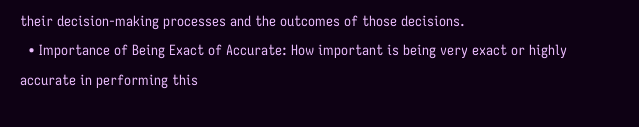their decision-making processes and the outcomes of those decisions.
  • Importance of Being Exact of Accurate: How important is being very exact or highly accurate in performing this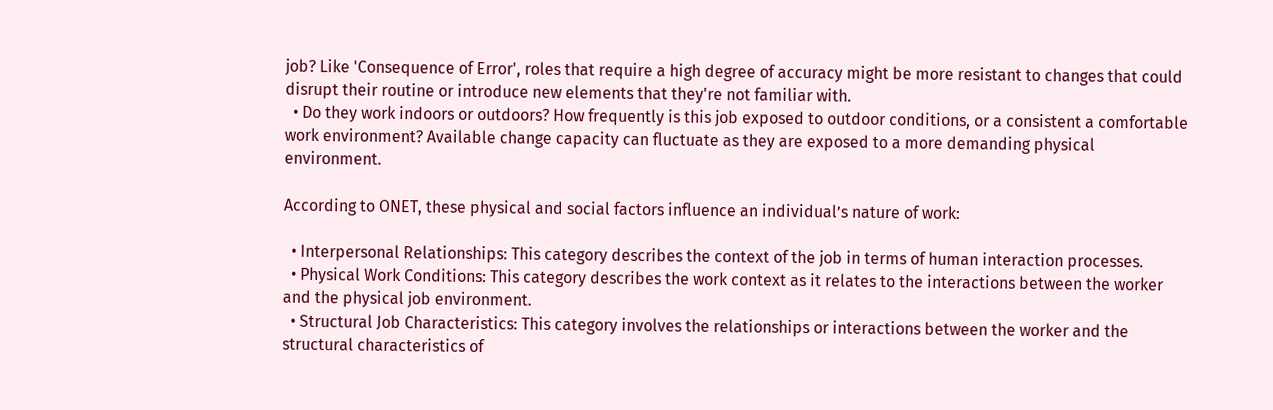job? Like 'Consequence of Error', roles that require a high degree of accuracy might be more resistant to changes that could disrupt their routine or introduce new elements that they're not familiar with.
  • Do they work indoors or outdoors? How frequently is this job exposed to outdoor conditions, or a consistent a comfortable work environment? Available change capacity can fluctuate as they are exposed to a more demanding physical environment.

According to ONET, these physical and social factors influence an individual’s nature of work:

  • Interpersonal Relationships: This category describes the context of the job in terms of human interaction processes.
  • Physical Work Conditions: This category describes the work context as it relates to the interactions between the worker and the physical job environment.
  • Structural Job Characteristics: This category involves the relationships or interactions between the worker and the structural characteristics of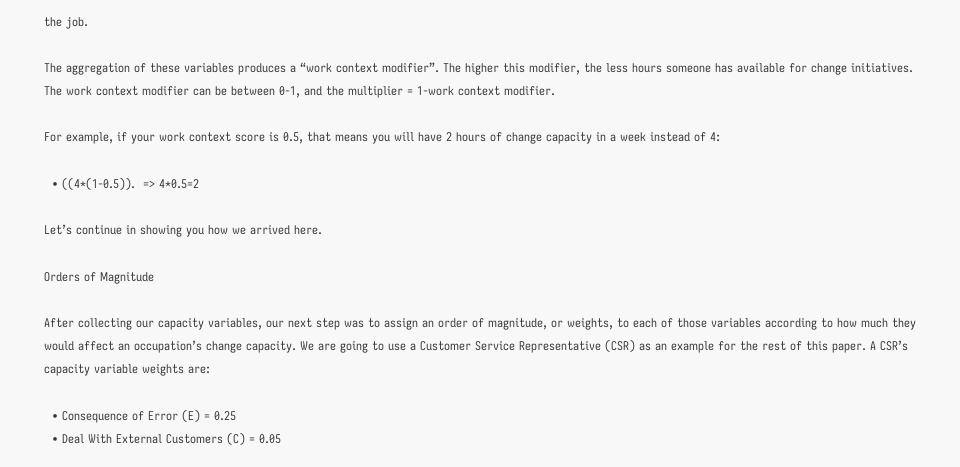the job.

The aggregation of these variables produces a “work context modifier”. The higher this modifier, the less hours someone has available for change initiatives. The work context modifier can be between 0-1, and the multiplier = 1-work context modifier.

For example, if your work context score is 0.5, that means you will have 2 hours of change capacity in a week instead of 4:

  • ((4*(1-0.5)).  => 4*0.5=2

Let’s continue in showing you how we arrived here.

Orders of Magnitude

After collecting our capacity variables, our next step was to assign an order of magnitude, or weights, to each of those variables according to how much they would affect an occupation’s change capacity. We are going to use a Customer Service Representative (CSR) as an example for the rest of this paper. A CSR’s capacity variable weights are:

  • Consequence of Error (E) = 0.25
  • Deal With External Customers (C) = 0.05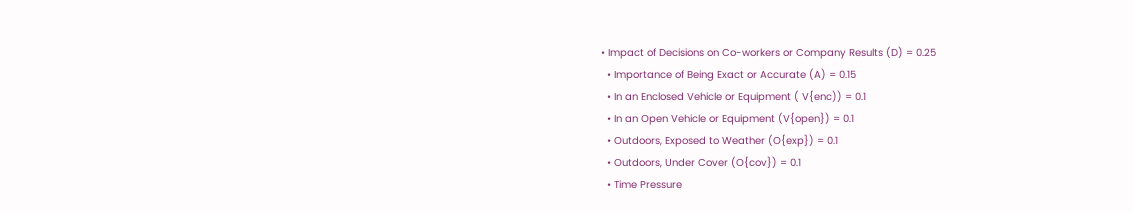• Impact of Decisions on Co-workers or Company Results (D) = 0.25
  • Importance of Being Exact or Accurate (A) = 0.15
  • In an Enclosed Vehicle or Equipment ( V{enc)) = 0.1
  • In an Open Vehicle or Equipment (V{open}) = 0.1
  • Outdoors, Exposed to Weather (O{exp}) = 0.1
  • Outdoors, Under Cover (O{cov}) = 0.1
  • Time Pressure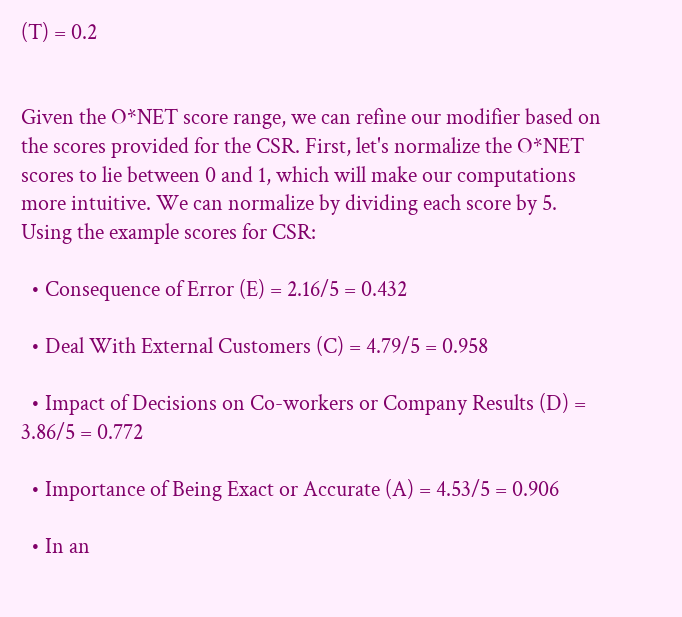(T) = 0.2


Given the O*NET score range, we can refine our modifier based on the scores provided for the CSR. First, let's normalize the O*NET scores to lie between 0 and 1, which will make our computations more intuitive. We can normalize by dividing each score by 5. Using the example scores for CSR:

  • Consequence of Error (E) = 2.16/5 = 0.432

  • Deal With External Customers (C) = 4.79/5 = 0.958

  • Impact of Decisions on Co-workers or Company Results (D) = 3.86/5 = 0.772

  • Importance of Being Exact or Accurate (A) = 4.53/5 = 0.906

  • In an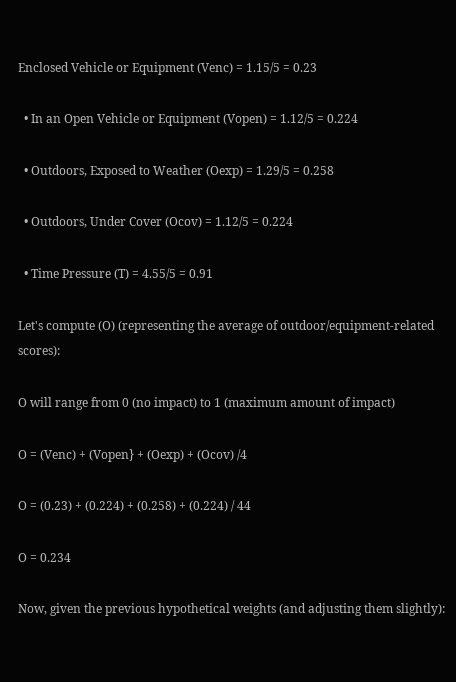Enclosed Vehicle or Equipment (Venc) = 1.15/5 = 0.23

  • In an Open Vehicle or Equipment (Vopen) = 1.12/5 = 0.224

  • Outdoors, Exposed to Weather (Oexp) = 1.29/5 = 0.258

  • Outdoors, Under Cover (Ocov) = 1.12/5 = 0.224

  • Time Pressure (T) = 4.55/5 = 0.91

Let's compute (O) (representing the average of outdoor/equipment-related scores):

O will range from 0 (no impact) to 1 (maximum amount of impact)

O = (Venc) + (Vopen} + (Oexp) + (Ocov) /4

O = (0.23) + (0.224) + (0.258) + (0.224) / 44

O = 0.234

Now, given the previous hypothetical weights (and adjusting them slightly):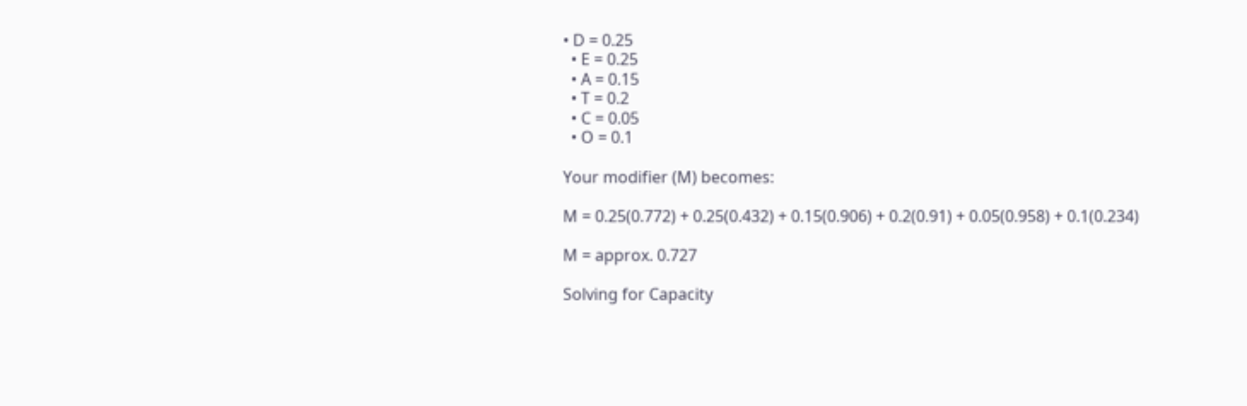• D = 0.25
  • E = 0.25
  • A = 0.15
  • T = 0.2
  • C = 0.05
  • O = 0.1

Your modifier (M) becomes:

M = 0.25(0.772) + 0.25(0.432) + 0.15(0.906) + 0.2(0.91) + 0.05(0.958) + 0.1(0.234)

M = approx. 0.727

Solving for Capacity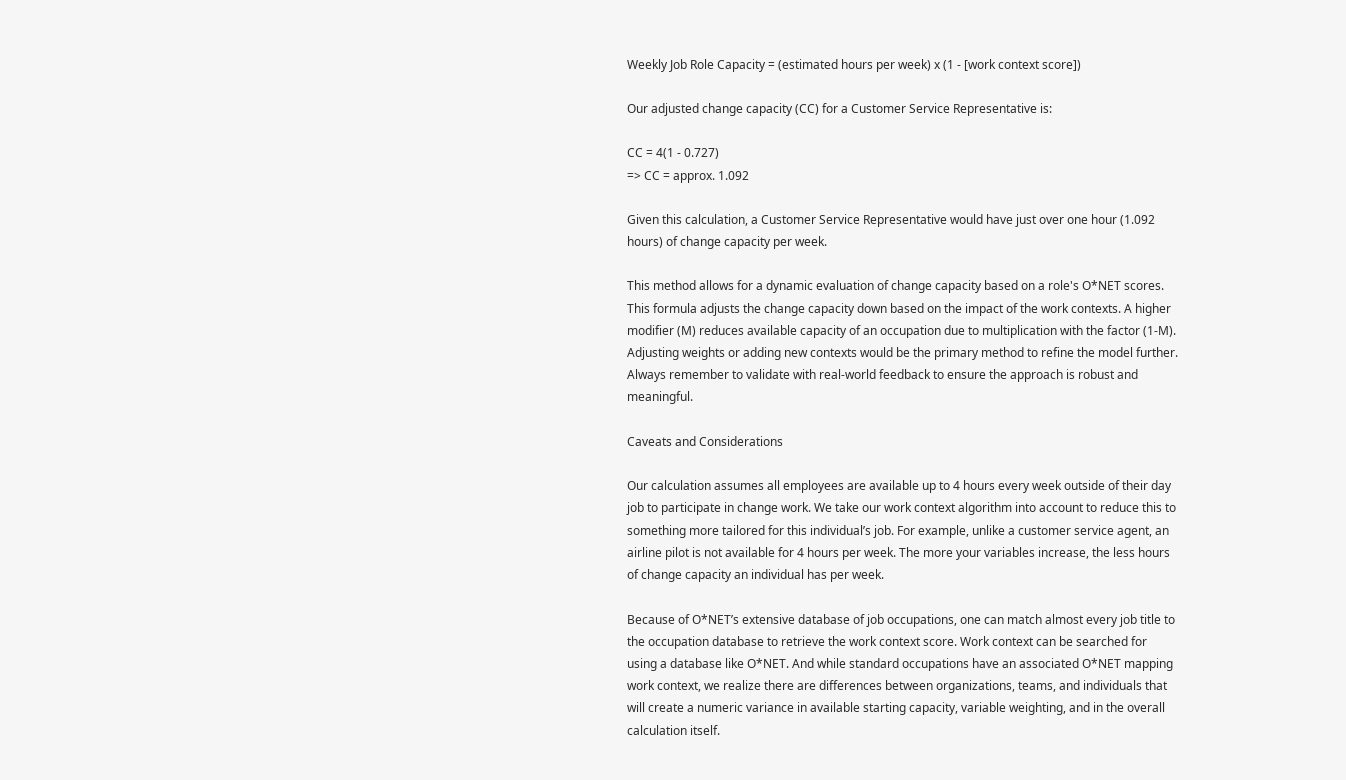Weekly Job Role Capacity = (estimated hours per week) x (1 - [work context score])

Our adjusted change capacity (CC) for a Customer Service Representative is:

CC = 4(1 - 0.727)
=> CC = approx. 1.092

Given this calculation, a Customer Service Representative would have just over one hour (1.092 hours) of change capacity per week.

This method allows for a dynamic evaluation of change capacity based on a role's O*NET scores. This formula adjusts the change capacity down based on the impact of the work contexts. A higher modifier (M) reduces available capacity of an occupation due to multiplication with the factor (1-M). Adjusting weights or adding new contexts would be the primary method to refine the model further. Always remember to validate with real-world feedback to ensure the approach is robust and meaningful.

Caveats and Considerations

Our calculation assumes all employees are available up to 4 hours every week outside of their day job to participate in change work. We take our work context algorithm into account to reduce this to something more tailored for this individual’s job. For example, unlike a customer service agent, an airline pilot is not available for 4 hours per week. The more your variables increase, the less hours of change capacity an individual has per week.

Because of O*NET’s extensive database of job occupations, one can match almost every job title to the occupation database to retrieve the work context score. Work context can be searched for using a database like O*NET. And while standard occupations have an associated O*NET mapping work context, we realize there are differences between organizations, teams, and individuals that will create a numeric variance in available starting capacity, variable weighting, and in the overall calculation itself.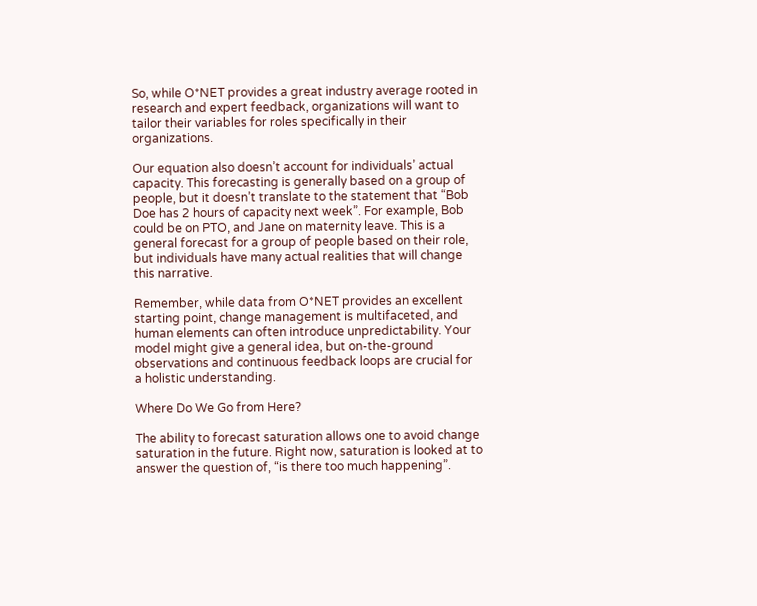So, while O*NET provides a great industry average rooted in research and expert feedback, organizations will want to tailor their variables for roles specifically in their organizations.

Our equation also doesn’t account for individuals’ actual capacity. This forecasting is generally based on a group of people, but it doesn’t translate to the statement that “Bob Doe has 2 hours of capacity next week”. For example, Bob could be on PTO, and Jane on maternity leave. This is a general forecast for a group of people based on their role, but individuals have many actual realities that will change this narrative.

Remember, while data from O*NET provides an excellent starting point, change management is multifaceted, and human elements can often introduce unpredictability. Your model might give a general idea, but on-the-ground observations and continuous feedback loops are crucial for a holistic understanding.

Where Do We Go from Here?

The ability to forecast saturation allows one to avoid change saturation in the future. Right now, saturation is looked at to answer the question of, “is there too much happening”.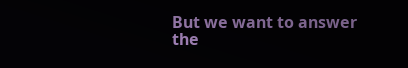But we want to answer the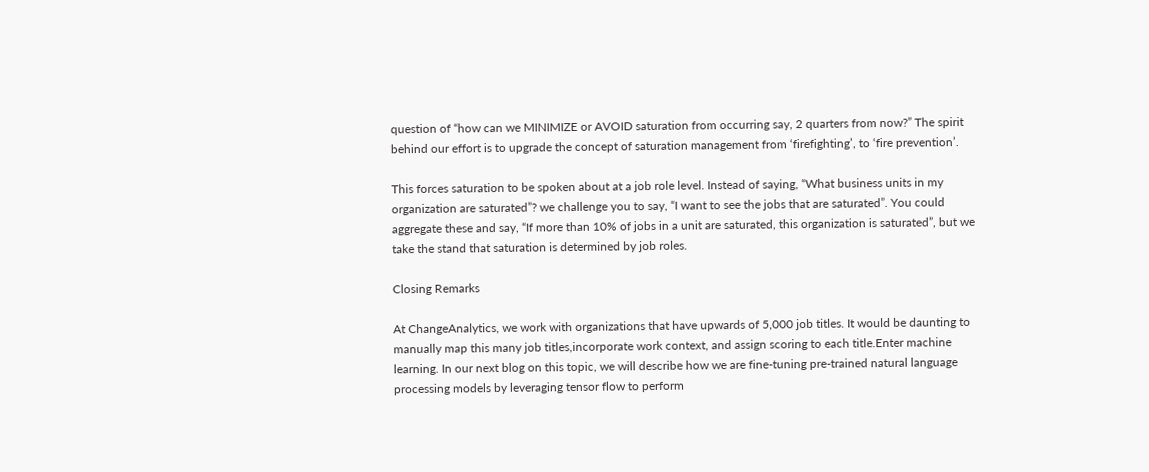question of “how can we MINIMIZE or AVOID saturation from occurring say, 2 quarters from now?” The spirit behind our effort is to upgrade the concept of saturation management from ‘firefighting’, to ‘fire prevention’.

This forces saturation to be spoken about at a job role level. Instead of saying, “What business units in my organization are saturated”? we challenge you to say, “I want to see the jobs that are saturated”. You could aggregate these and say, “If more than 10% of jobs in a unit are saturated, this organization is saturated”, but we take the stand that saturation is determined by job roles.

Closing Remarks

At ChangeAnalytics, we work with organizations that have upwards of 5,000 job titles. It would be daunting to manually map this many job titles,incorporate work context, and assign scoring to each title.Enter machine learning. In our next blog on this topic, we will describe how we are fine-tuning pre-trained natural language processing models by leveraging tensor flow to perform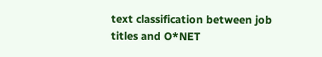text classification between job titles and O*NET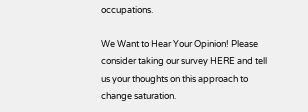occupations.

We Want to Hear Your Opinion! Please consider taking our survey HERE and tell us your thoughts on this approach to change saturation.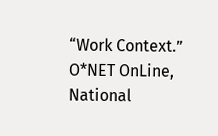“Work Context.” O*NET OnLine, National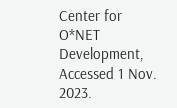Center for O*NET Development, Accessed 1 Nov. 2023.